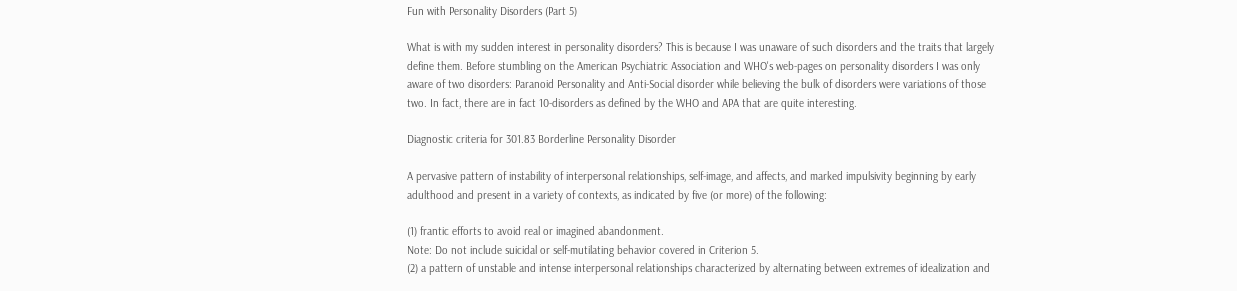Fun with Personality Disorders (Part 5)

What is with my sudden interest in personality disorders? This is because I was unaware of such disorders and the traits that largely define them. Before stumbling on the American Psychiatric Association and WHO's web-pages on personality disorders I was only aware of two disorders: Paranoid Personality and Anti-Social disorder while believing the bulk of disorders were variations of those two. In fact, there are in fact 10-disorders as defined by the WHO and APA that are quite interesting.

Diagnostic criteria for 301.83 Borderline Personality Disorder

A pervasive pattern of instability of interpersonal relationships, self-image, and affects, and marked impulsivity beginning by early adulthood and present in a variety of contexts, as indicated by five (or more) of the following:

(1) frantic efforts to avoid real or imagined abandonment.
Note: Do not include suicidal or self-mutilating behavior covered in Criterion 5.
(2) a pattern of unstable and intense interpersonal relationships characterized by alternating between extremes of idealization and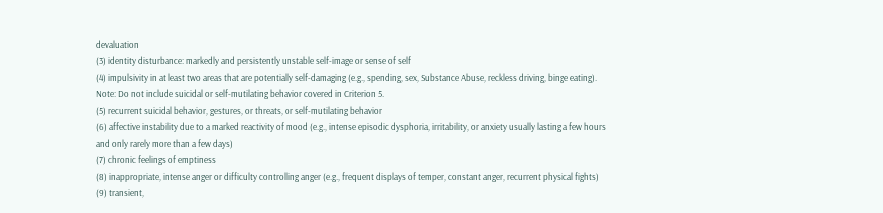devaluation
(3) identity disturbance: markedly and persistently unstable self-image or sense of self
(4) impulsivity in at least two areas that are potentially self-damaging (e.g., spending, sex, Substance Abuse, reckless driving, binge eating). Note: Do not include suicidal or self-mutilating behavior covered in Criterion 5.
(5) recurrent suicidal behavior, gestures, or threats, or self-mutilating behavior
(6) affective instability due to a marked reactivity of mood (e.g., intense episodic dysphoria, irritability, or anxiety usually lasting a few hours and only rarely more than a few days)
(7) chronic feelings of emptiness
(8) inappropriate, intense anger or difficulty controlling anger (e.g., frequent displays of temper, constant anger, recurrent physical fights)
(9) transient,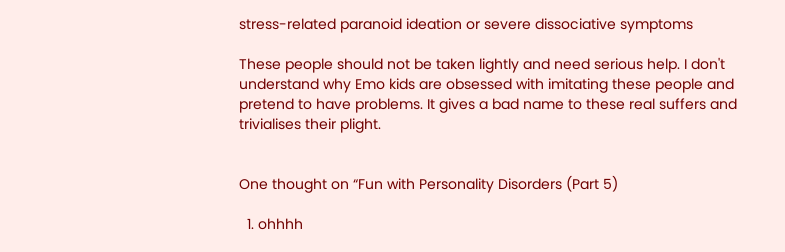stress-related paranoid ideation or severe dissociative symptoms

These people should not be taken lightly and need serious help. I don't understand why Emo kids are obsessed with imitating these people and pretend to have problems. It gives a bad name to these real suffers and trivialises their plight.


One thought on “Fun with Personality Disorders (Part 5)

  1. ohhhh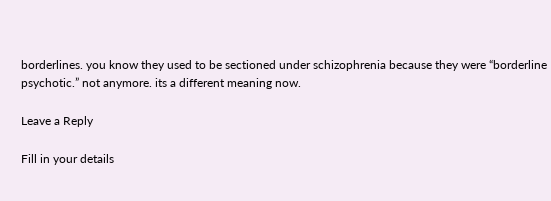borderlines. you know they used to be sectioned under schizophrenia because they were “borderline psychotic.” not anymore. its a different meaning now.

Leave a Reply

Fill in your details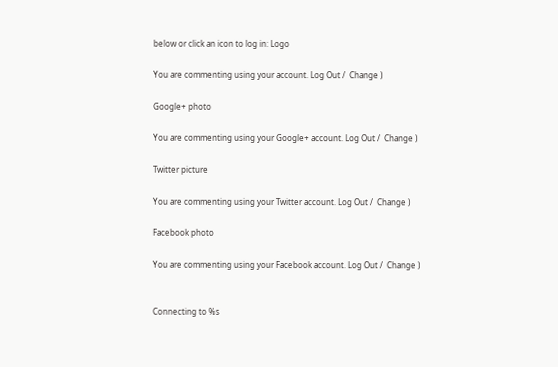below or click an icon to log in: Logo

You are commenting using your account. Log Out /  Change )

Google+ photo

You are commenting using your Google+ account. Log Out /  Change )

Twitter picture

You are commenting using your Twitter account. Log Out /  Change )

Facebook photo

You are commenting using your Facebook account. Log Out /  Change )


Connecting to %s